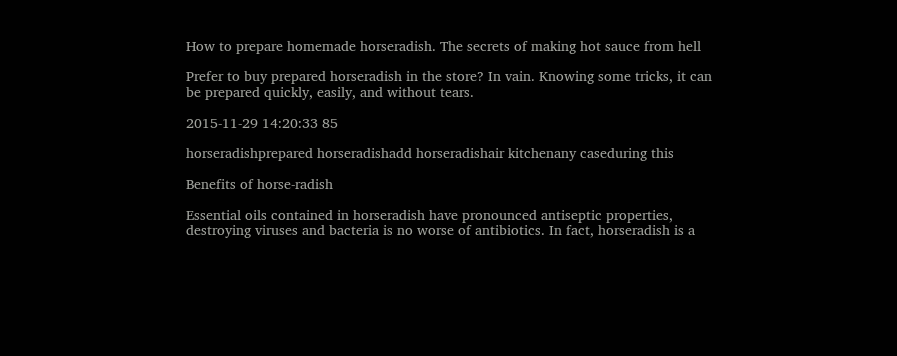How to prepare homemade horseradish. The secrets of making hot sauce from hell

Prefer to buy prepared horseradish in the store? In vain. Knowing some tricks, it can be prepared quickly, easily, and without tears.

2015-11-29 14:20:33 85

horseradishprepared horseradishadd horseradishair kitchenany caseduring this

Benefits of horse-radish

Essential oils contained in horseradish have pronounced antiseptic properties, destroying viruses and bacteria is no worse of antibiotics. In fact, horseradish is a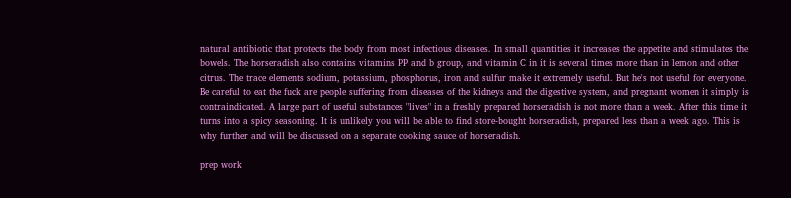natural antibiotic that protects the body from most infectious diseases. In small quantities it increases the appetite and stimulates the bowels. The horseradish also contains vitamins PP and b group, and vitamin C in it is several times more than in lemon and other citrus. The trace elements sodium, potassium, phosphorus, iron and sulfur make it extremely useful. But he's not useful for everyone. Be careful to eat the fuck are people suffering from diseases of the kidneys and the digestive system, and pregnant women it simply is contraindicated. A large part of useful substances "lives" in a freshly prepared horseradish is not more than a week. After this time it turns into a spicy seasoning. It is unlikely you will be able to find store-bought horseradish, prepared less than a week ago. This is why further and will be discussed on a separate cooking sauce of horseradish.

prep work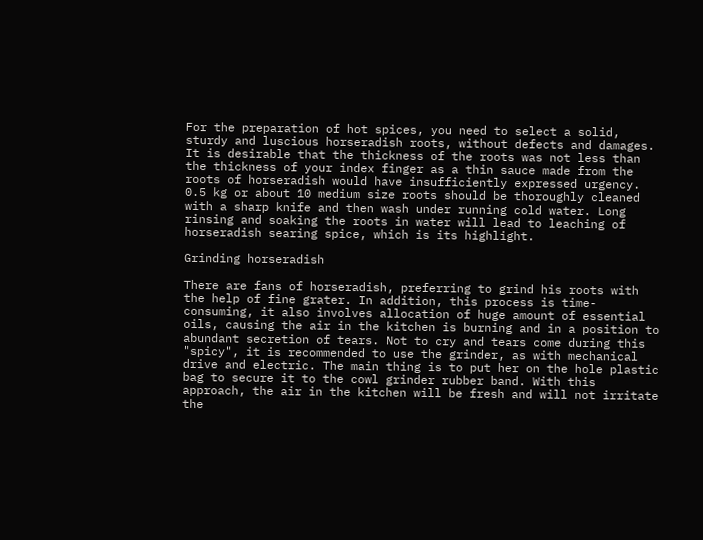For the preparation of hot spices, you need to select a solid, sturdy and luscious horseradish roots, without defects and damages. It is desirable that the thickness of the roots was not less than the thickness of your index finger as a thin sauce made from the roots of horseradish would have insufficiently expressed urgency. 0.5 kg or about 10 medium size roots should be thoroughly cleaned with a sharp knife and then wash under running cold water. Long rinsing and soaking the roots in water will lead to leaching of horseradish searing spice, which is its highlight.

Grinding horseradish

There are fans of horseradish, preferring to grind his roots with the help of fine grater. In addition, this process is time-consuming, it also involves allocation of huge amount of essential oils, causing the air in the kitchen is burning and in a position to abundant secretion of tears. Not to cry and tears come during this "spicy", it is recommended to use the grinder, as with mechanical drive and electric. The main thing is to put her on the hole plastic bag to secure it to the cowl grinder rubber band. With this approach, the air in the kitchen will be fresh and will not irritate the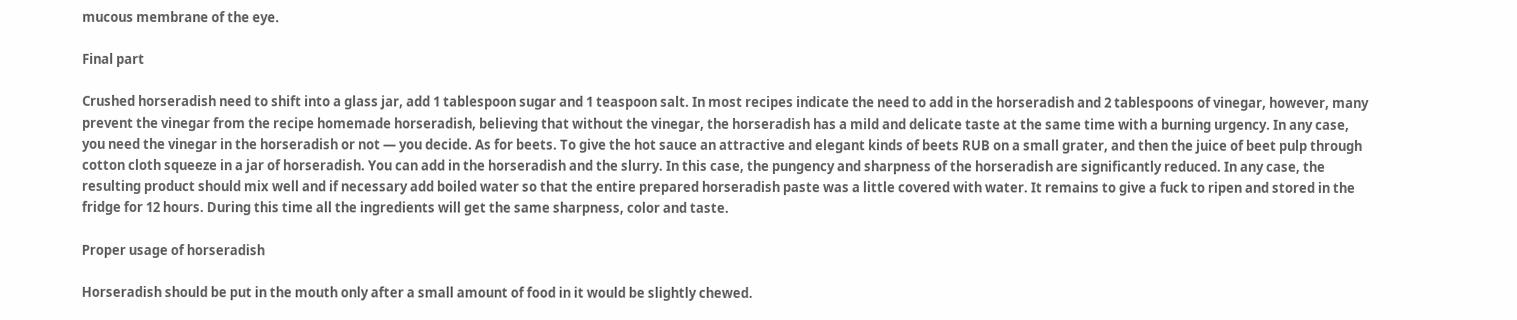mucous membrane of the eye.

Final part

Crushed horseradish need to shift into a glass jar, add 1 tablespoon sugar and 1 teaspoon salt. In most recipes indicate the need to add in the horseradish and 2 tablespoons of vinegar, however, many prevent the vinegar from the recipe homemade horseradish, believing that without the vinegar, the horseradish has a mild and delicate taste at the same time with a burning urgency. In any case, you need the vinegar in the horseradish or not — you decide. As for beets. To give the hot sauce an attractive and elegant kinds of beets RUB on a small grater, and then the juice of beet pulp through cotton cloth squeeze in a jar of horseradish. You can add in the horseradish and the slurry. In this case, the pungency and sharpness of the horseradish are significantly reduced. In any case, the resulting product should mix well and if necessary add boiled water so that the entire prepared horseradish paste was a little covered with water. It remains to give a fuck to ripen and stored in the fridge for 12 hours. During this time all the ingredients will get the same sharpness, color and taste.

Proper usage of horseradish

Horseradish should be put in the mouth only after a small amount of food in it would be slightly chewed.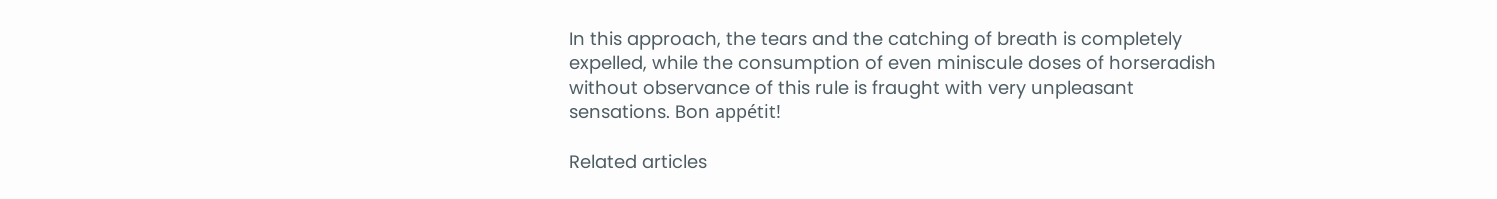In this approach, the tears and the catching of breath is completely expelled, while the consumption of even miniscule doses of horseradish without observance of this rule is fraught with very unpleasant sensations. Bon appétit!

Related articles